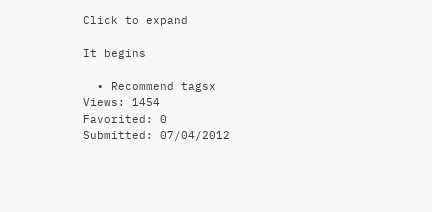Click to expand

It begins

  • Recommend tagsx
Views: 1454
Favorited: 0
Submitted: 07/04/2012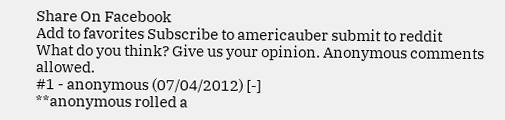Share On Facebook
Add to favorites Subscribe to americauber submit to reddit
What do you think? Give us your opinion. Anonymous comments allowed.
#1 - anonymous (07/04/2012) [-]
**anonymous rolled a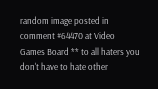random image posted in comment #64470 at Video Games Board ** to all haters you don't have to hate other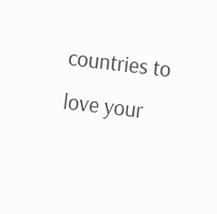countries to love your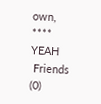own, **** YEAH
 Friends (0)